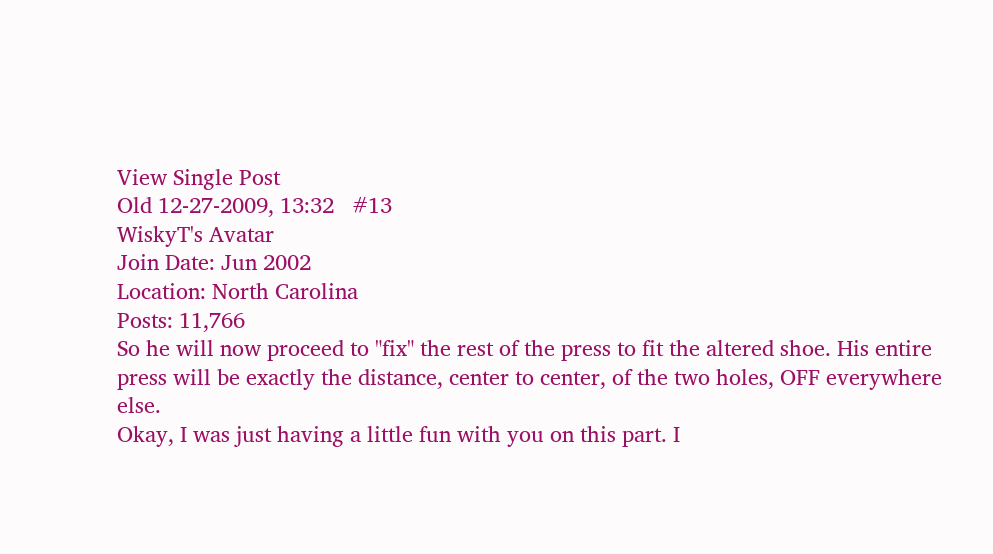View Single Post
Old 12-27-2009, 13:32   #13
WiskyT's Avatar
Join Date: Jun 2002
Location: North Carolina
Posts: 11,766
So he will now proceed to "fix" the rest of the press to fit the altered shoe. His entire press will be exactly the distance, center to center, of the two holes, OFF everywhere else.
Okay, I was just having a little fun with you on this part. I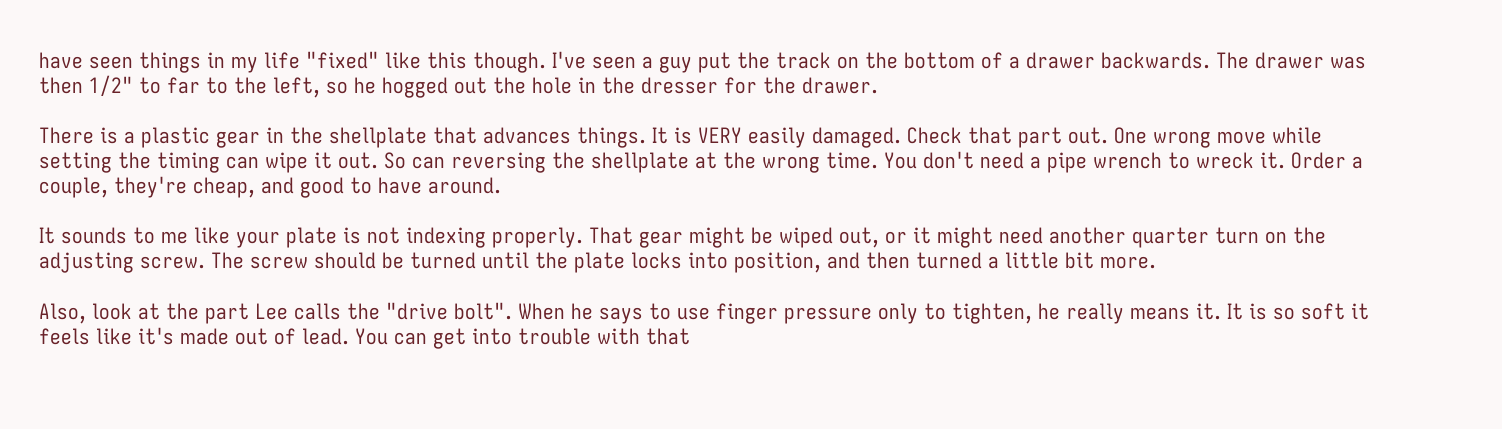have seen things in my life "fixed" like this though. I've seen a guy put the track on the bottom of a drawer backwards. The drawer was then 1/2" to far to the left, so he hogged out the hole in the dresser for the drawer.

There is a plastic gear in the shellplate that advances things. It is VERY easily damaged. Check that part out. One wrong move while setting the timing can wipe it out. So can reversing the shellplate at the wrong time. You don't need a pipe wrench to wreck it. Order a couple, they're cheap, and good to have around.

It sounds to me like your plate is not indexing properly. That gear might be wiped out, or it might need another quarter turn on the adjusting screw. The screw should be turned until the plate locks into position, and then turned a little bit more.

Also, look at the part Lee calls the "drive bolt". When he says to use finger pressure only to tighten, he really means it. It is so soft it feels like it's made out of lead. You can get into trouble with that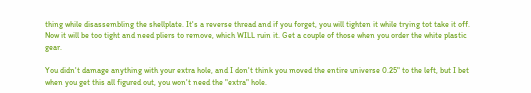thing while disassembling the shellplate. It's a reverse thread and if you forget, you will tighten it while trying tot take it off. Now it will be too tight and need pliers to remove, which WILL ruin it. Get a couple of those when you order the white plastic gear.

You didn't damage anything with your extra hole, and I don't think you moved the entire universe 0.25" to the left, but I bet when you get this all figured out, you won't need the "extra" hole.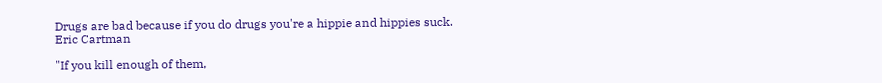Drugs are bad because if you do drugs you're a hippie and hippies suck.
Eric Cartman

"If you kill enough of them,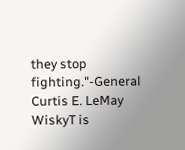they stop fighting."-General Curtis E. LeMay
WiskyT is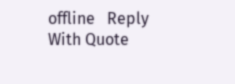offline   Reply With Quote